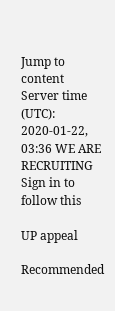Jump to content
Server time (UTC): 2020-01-22, 03:36 WE ARE RECRUITING
Sign in to follow this

UP appeal

Recommended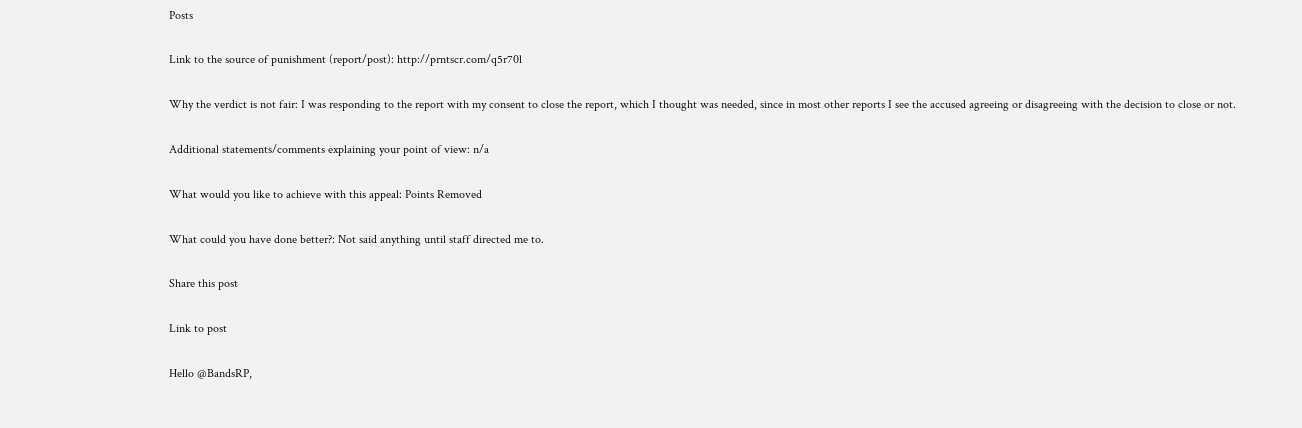Posts

Link to the source of punishment (report/post): http://prntscr.com/q5r70l

Why the verdict is not fair: I was responding to the report with my consent to close the report, which I thought was needed, since in most other reports I see the accused agreeing or disagreeing with the decision to close or not.

Additional statements/comments explaining your point of view: n/a

What would you like to achieve with this appeal: Points Removed

What could you have done better?: Not said anything until staff directed me to.

Share this post

Link to post

Hello @BandsRP,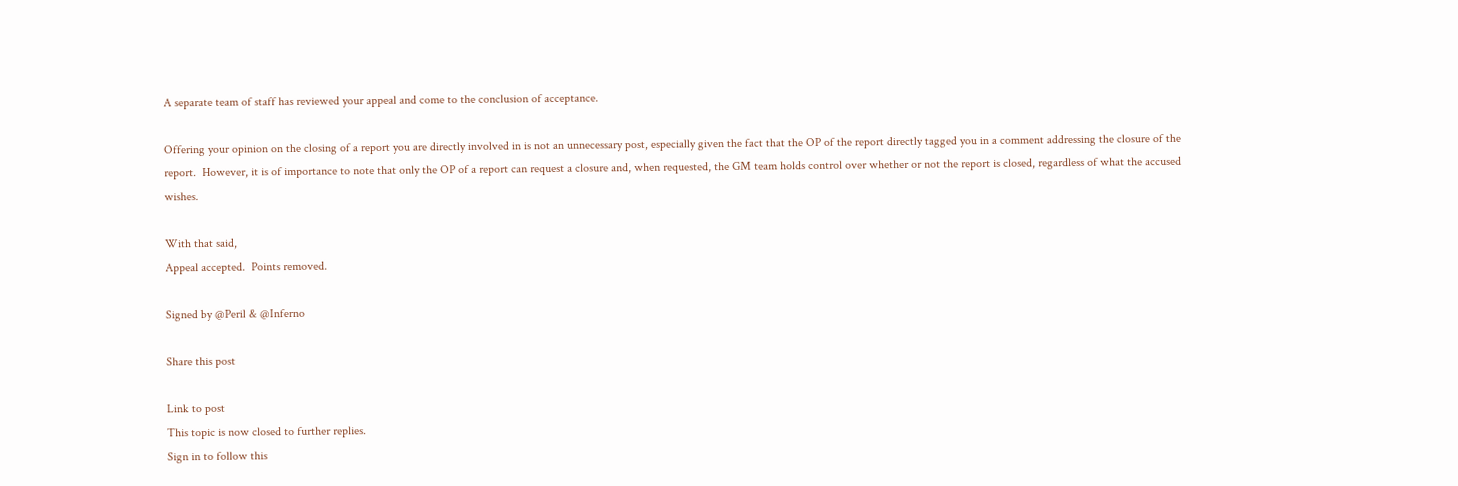A separate team of staff has reviewed your appeal and come to the conclusion of acceptance.

Offering your opinion on the closing of a report you are directly involved in is not an unnecessary post, especially given the fact that the OP of the report directly tagged you in a comment addressing the closure of the report.  However, it is of importance to note that only the OP of a report can request a closure and, when requested, the GM team holds control over whether or not the report is closed, regardless of what the accused wishes.

With that said,
Appeal accepted.  Points removed.

Signed by @Peril & @Inferno

Share this post

Link to post
This topic is now closed to further replies.
Sign in to follow this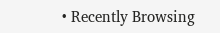• Recently Browsing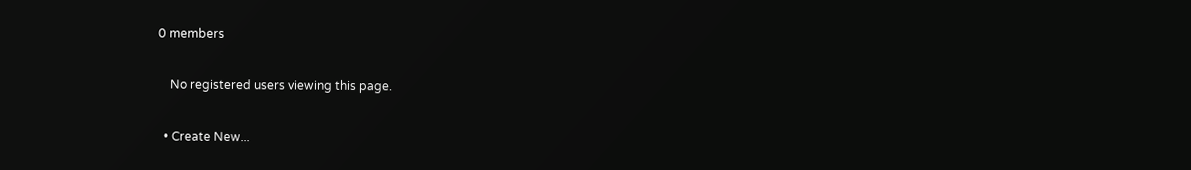0 members

    No registered users viewing this page.

  • Create New...